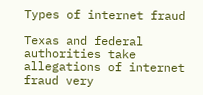Types of internet fraud

Texas and federal authorities take allegations of internet fraud very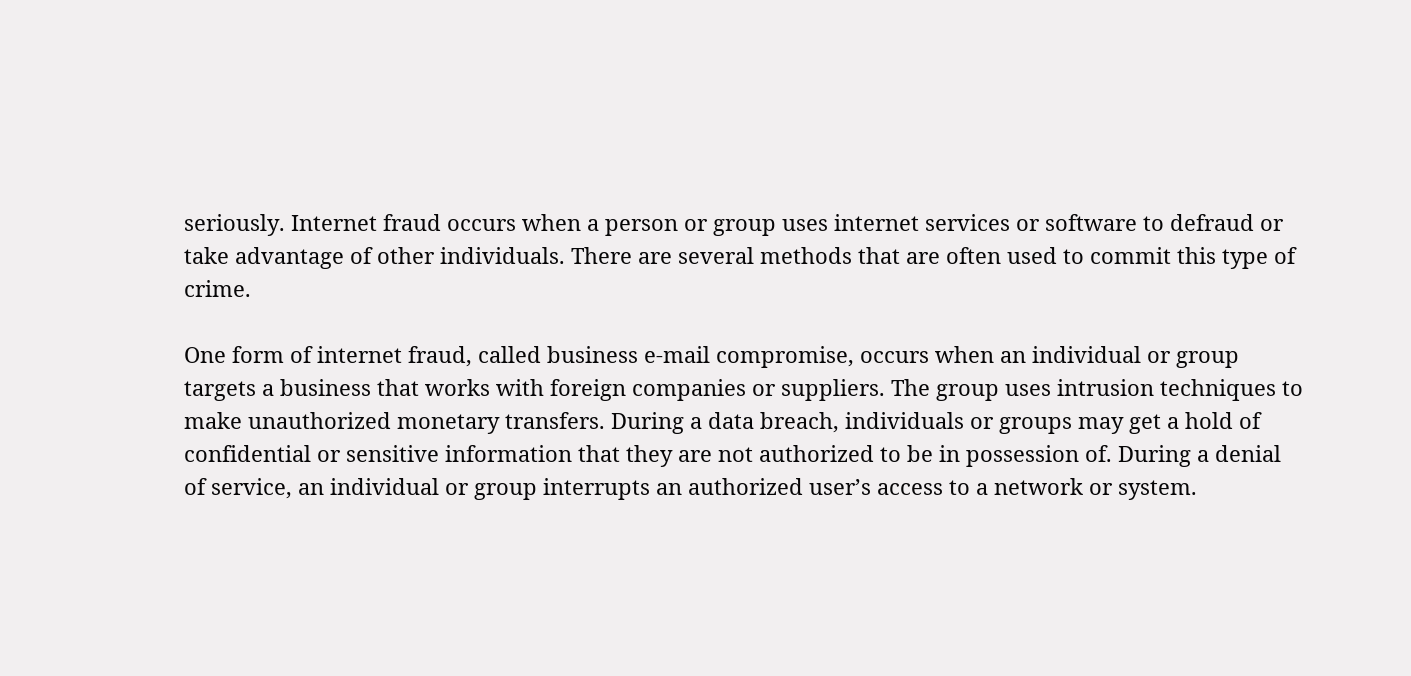seriously. Internet fraud occurs when a person or group uses internet services or software to defraud or take advantage of other individuals. There are several methods that are often used to commit this type of crime.

One form of internet fraud, called business e-mail compromise, occurs when an individual or group targets a business that works with foreign companies or suppliers. The group uses intrusion techniques to make unauthorized monetary transfers. During a data breach, individuals or groups may get a hold of confidential or sensitive information that they are not authorized to be in possession of. During a denial of service, an individual or group interrupts an authorized user’s access to a network or system.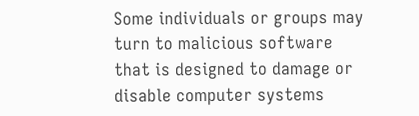Some individuals or groups may turn to malicious software that is designed to damage or disable computer systems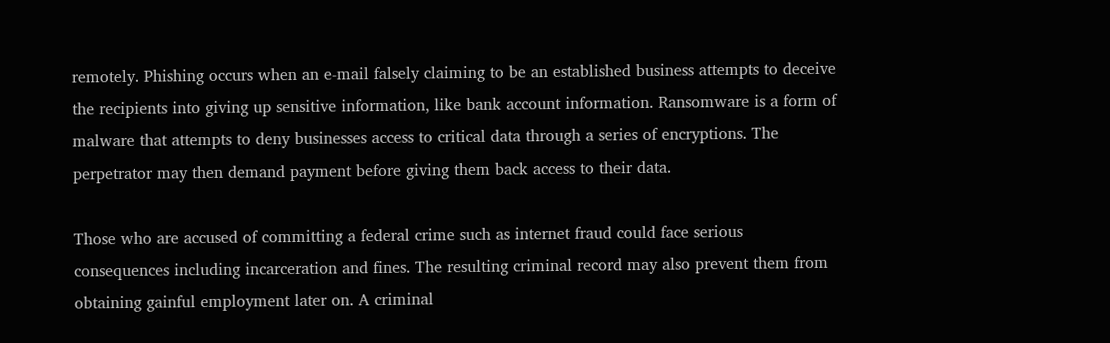remotely. Phishing occurs when an e-mail falsely claiming to be an established business attempts to deceive the recipients into giving up sensitive information, like bank account information. Ransomware is a form of malware that attempts to deny businesses access to critical data through a series of encryptions. The perpetrator may then demand payment before giving them back access to their data.

Those who are accused of committing a federal crime such as internet fraud could face serious consequences including incarceration and fines. The resulting criminal record may also prevent them from obtaining gainful employment later on. A criminal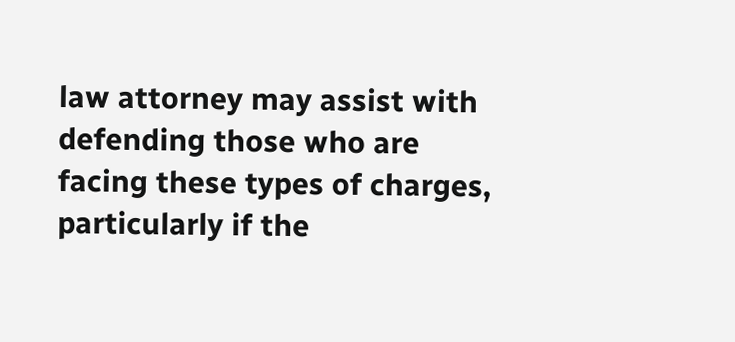law attorney may assist with defending those who are facing these types of charges, particularly if the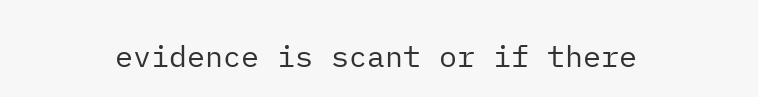evidence is scant or if there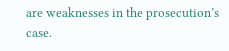are weaknesses in the prosecution’s case.